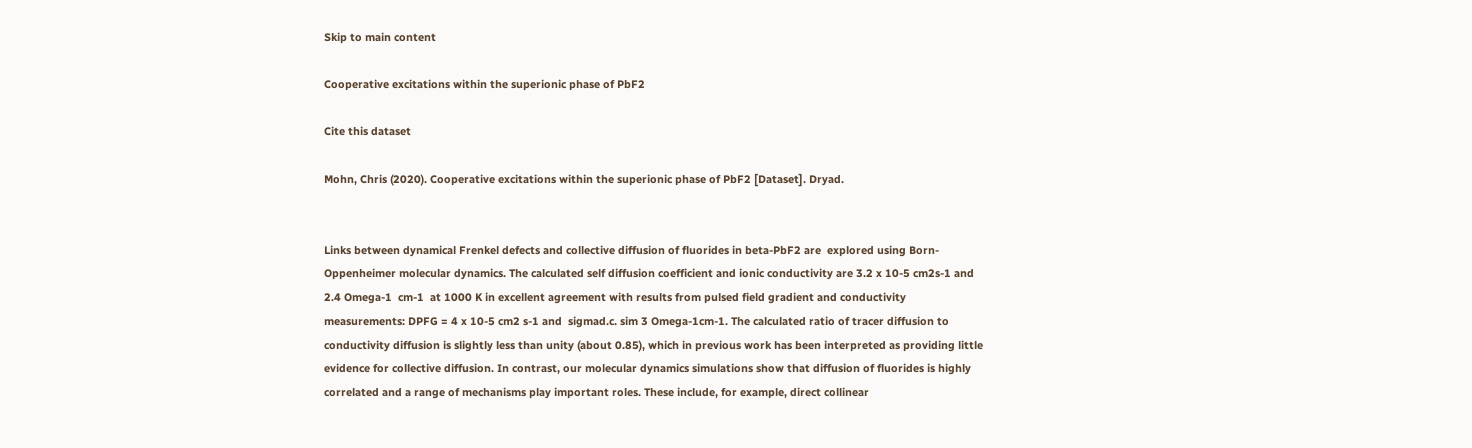Skip to main content

Cooperative excitations within the superionic phase of PbF2

Cite this dataset

Mohn, Chris (2020). Cooperative excitations within the superionic phase of PbF2 [Dataset]. Dryad.


Links between dynamical Frenkel defects and collective diffusion of fluorides in beta-PbF2 are  explored using Born-Oppenheimer molecular dynamics. The calculated self diffusion coefficient and ionic conductivity are 3.2 x 10-5 cm2s-1 and 2.4 Omega-1  cm-1  at 1000 K in excellent agreement with results from pulsed field gradient and conductivity measurements: DPFG = 4 x 10-5 cm2 s-1 and  sigmad.c. sim 3 Omega-1cm-1. The calculated ratio of tracer diffusion to conductivity diffusion is slightly less than unity (about 0.85), which in previous work has been interpreted as providing little evidence for collective diffusion. In contrast, our molecular dynamics simulations show that diffusion of fluorides is highly correlated and a range of mechanisms play important roles. These include, for example, direct collinear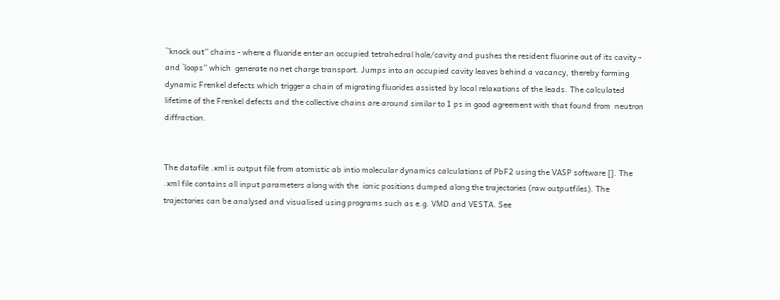``knock out'' chains - where a fluoride enter an occupied tetrahedral hole/cavity and pushes the resident fluorine out of its cavity - and `loops'' which  generate no net charge transport. Jumps into an occupied cavity leaves behind a vacancy, thereby forming dynamic Frenkel defects which trigger a chain of migrating fluorides assisted by local relaxations of the leads. The calculated lifetime of the Frenkel defects and the collective chains are around similar to 1 ps in good agreement with that found from  neutron diffraction.


The datafile .xml is output file from atomistic ab intio molecular dynamics calculations of PbF2 using the VASP software []. The .xml file contains all input parameters along with the  ionic positions dumped along the trajectories (raw outputfiles). The trajectories can be analysed and visualised using programs such as e.g. VMD and VESTA. See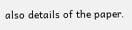also details of the paper.